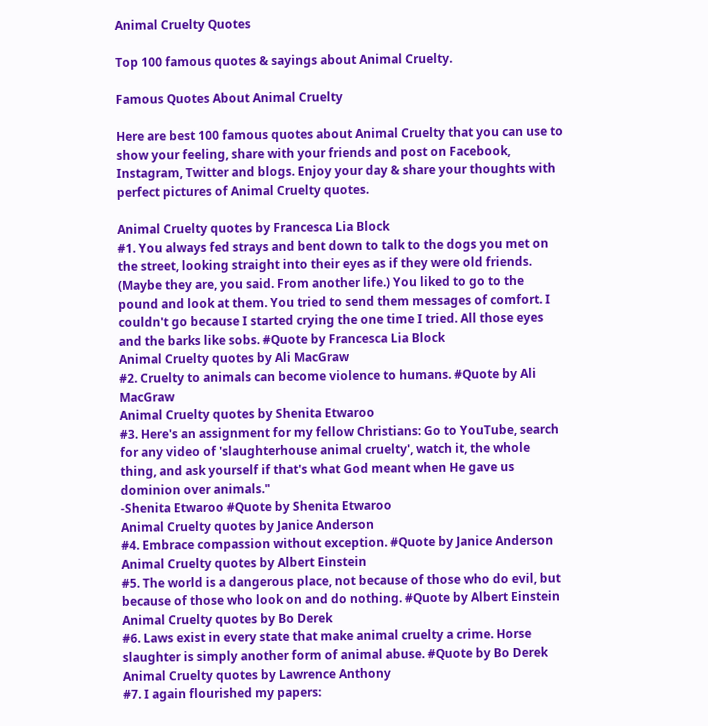Animal Cruelty Quotes

Top 100 famous quotes & sayings about Animal Cruelty.

Famous Quotes About Animal Cruelty

Here are best 100 famous quotes about Animal Cruelty that you can use to show your feeling, share with your friends and post on Facebook, Instagram, Twitter and blogs. Enjoy your day & share your thoughts with perfect pictures of Animal Cruelty quotes.

Animal Cruelty quotes by Francesca Lia Block
#1. You always fed strays and bent down to talk to the dogs you met on the street, looking straight into their eyes as if they were old friends. (Maybe they are, you said. From another life.) You liked to go to the pound and look at them. You tried to send them messages of comfort. I couldn't go because I started crying the one time I tried. All those eyes and the barks like sobs. #Quote by Francesca Lia Block
Animal Cruelty quotes by Ali MacGraw
#2. Cruelty to animals can become violence to humans. #Quote by Ali MacGraw
Animal Cruelty quotes by Shenita Etwaroo
#3. Here's an assignment for my fellow Christians: Go to YouTube, search for any video of 'slaughterhouse animal cruelty', watch it, the whole thing, and ask yourself if that's what God meant when He gave us dominion over animals."
-Shenita Etwaroo #Quote by Shenita Etwaroo
Animal Cruelty quotes by Janice Anderson
#4. Embrace compassion without exception. #Quote by Janice Anderson
Animal Cruelty quotes by Albert Einstein
#5. The world is a dangerous place, not because of those who do evil, but because of those who look on and do nothing. #Quote by Albert Einstein
Animal Cruelty quotes by Bo Derek
#6. Laws exist in every state that make animal cruelty a crime. Horse slaughter is simply another form of animal abuse. #Quote by Bo Derek
Animal Cruelty quotes by Lawrence Anthony
#7. I again flourished my papers: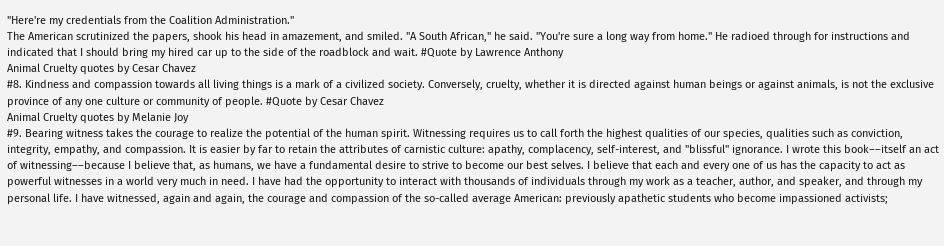"Here're my credentials from the Coalition Administration."
The American scrutinized the papers, shook his head in amazement, and smiled. "A South African," he said. "You're sure a long way from home." He radioed through for instructions and indicated that I should bring my hired car up to the side of the roadblock and wait. #Quote by Lawrence Anthony
Animal Cruelty quotes by Cesar Chavez
#8. Kindness and compassion towards all living things is a mark of a civilized society. Conversely, cruelty, whether it is directed against human beings or against animals, is not the exclusive province of any one culture or community of people. #Quote by Cesar Chavez
Animal Cruelty quotes by Melanie Joy
#9. Bearing witness takes the courage to realize the potential of the human spirit. Witnessing requires us to call forth the highest qualities of our species, qualities such as conviction, integrity, empathy, and compassion. It is easier by far to retain the attributes of carnistic culture: apathy, complacency, self-interest, and "blissful" ignorance. I wrote this book––itself an act of witnessing––because I believe that, as humans, we have a fundamental desire to strive to become our best selves. I believe that each and every one of us has the capacity to act as powerful witnesses in a world very much in need. I have had the opportunity to interact with thousands of individuals through my work as a teacher, author, and speaker, and through my personal life. I have witnessed, again and again, the courage and compassion of the so-called average American: previously apathetic students who become impassioned activists;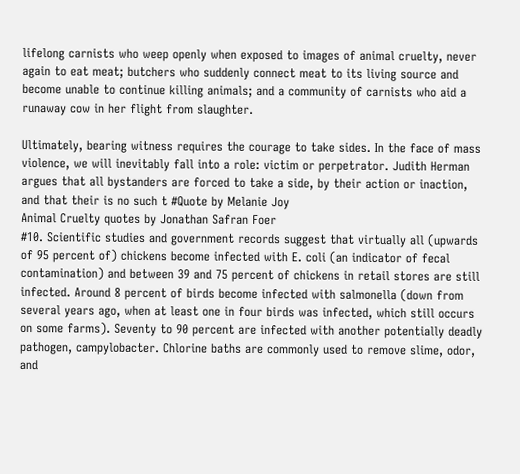lifelong carnists who weep openly when exposed to images of animal cruelty, never again to eat meat; butchers who suddenly connect meat to its living source and become unable to continue killing animals; and a community of carnists who aid a runaway cow in her flight from slaughter.

Ultimately, bearing witness requires the courage to take sides. In the face of mass violence, we will inevitably fall into a role: victim or perpetrator. Judith Herman argues that all bystanders are forced to take a side, by their action or inaction, and that their is no such t #Quote by Melanie Joy
Animal Cruelty quotes by Jonathan Safran Foer
#10. Scientific studies and government records suggest that virtually all (upwards of 95 percent of) chickens become infected with E. coli (an indicator of fecal contamination) and between 39 and 75 percent of chickens in retail stores are still infected. Around 8 percent of birds become infected with salmonella (down from several years ago, when at least one in four birds was infected, which still occurs on some farms). Seventy to 90 percent are infected with another potentially deadly pathogen, campylobacter. Chlorine baths are commonly used to remove slime, odor, and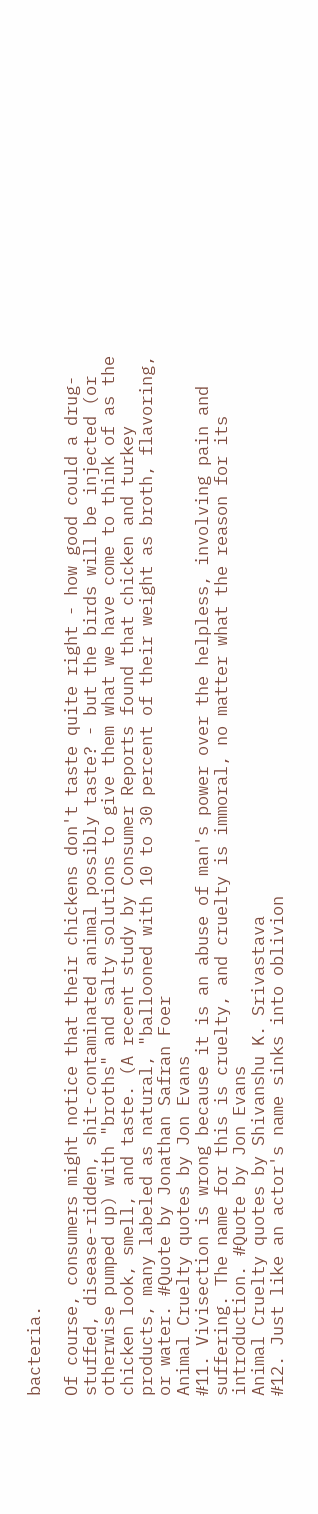bacteria.

Of course, consumers might notice that their chickens don't taste quite right - how good could a drug-stuffed, disease-ridden, shit-contaminated animal possibly taste? - but the birds will be injected (or otherwise pumped up) with "broths" and salty solutions to give them what we have come to think of as the chicken look, smell, and taste. (A recent study by Consumer Reports found that chicken and turkey products, many labeled as natural, "ballooned with 10 to 30 percent of their weight as broth, flavoring, or water. #Quote by Jonathan Safran Foer
Animal Cruelty quotes by Jon Evans
#11. Vivisection is wrong because it is an abuse of man's power over the helpless, involving pain and suffering. The name for this is cruelty, and cruelty is immoral, no matter what the reason for its introduction. #Quote by Jon Evans
Animal Cruelty quotes by Shivanshu K. Srivastava
#12. Just like an actor's name sinks into oblivion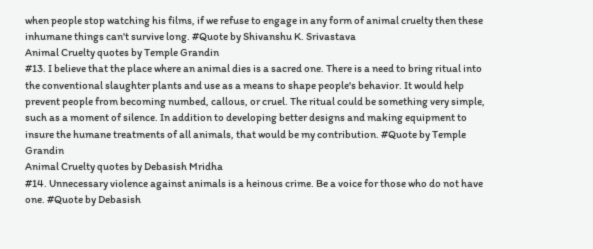when people stop watching his films, if we refuse to engage in any form of animal cruelty then these inhumane things can't survive long. #Quote by Shivanshu K. Srivastava
Animal Cruelty quotes by Temple Grandin
#13. I believe that the place where an animal dies is a sacred one. There is a need to bring ritual into the conventional slaughter plants and use as a means to shape people's behavior. It would help prevent people from becoming numbed, callous, or cruel. The ritual could be something very simple, such as a moment of silence. In addition to developing better designs and making equipment to insure the humane treatments of all animals, that would be my contribution. #Quote by Temple Grandin
Animal Cruelty quotes by Debasish Mridha
#14. Unnecessary violence against animals is a heinous crime. Be a voice for those who do not have one. #Quote by Debasish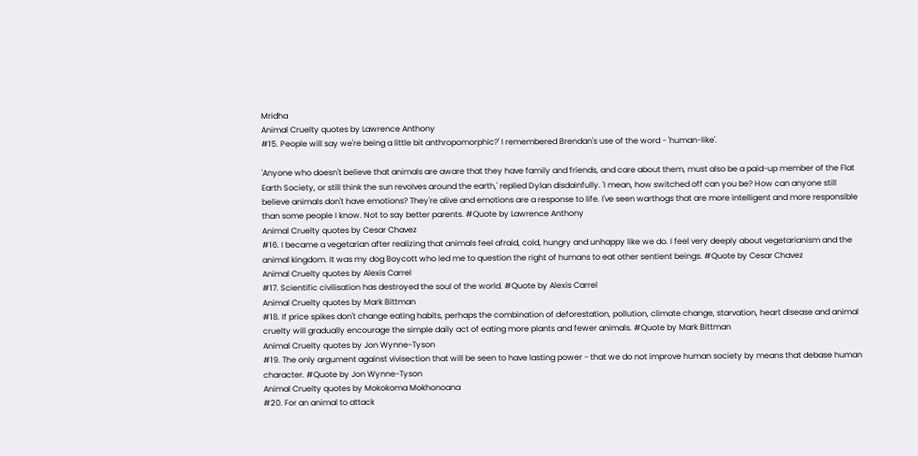Mridha
Animal Cruelty quotes by Lawrence Anthony
#15. People will say we're being a little bit anthropomorphic?' I remembered Brendan's use of the word - 'human-like'.

'Anyone who doesn't believe that animals are aware that they have family and friends, and care about them, must also be a paid-up member of the Flat Earth Society, or still think the sun revolves around the earth,' replied Dylan disdainfully. 'I mean, how switched off can you be? How can anyone still believe animals don't have emotions? They're alive and emotions are a response to life. I've seen warthogs that are more intelligent and more responsible than some people I know. Not to say better parents. #Quote by Lawrence Anthony
Animal Cruelty quotes by Cesar Chavez
#16. I became a vegetarian after realizing that animals feel afraid, cold, hungry and unhappy like we do. I feel very deeply about vegetarianism and the animal kingdom. It was my dog Boycott who led me to question the right of humans to eat other sentient beings. #Quote by Cesar Chavez
Animal Cruelty quotes by Alexis Carrel
#17. Scientific civilisation has destroyed the soul of the world. #Quote by Alexis Carrel
Animal Cruelty quotes by Mark Bittman
#18. If price spikes don't change eating habits, perhaps the combination of deforestation, pollution, climate change, starvation, heart disease and animal cruelty will gradually encourage the simple daily act of eating more plants and fewer animals. #Quote by Mark Bittman
Animal Cruelty quotes by Jon Wynne-Tyson
#19. The only argument against vivisection that will be seen to have lasting power - that we do not improve human society by means that debase human character. #Quote by Jon Wynne-Tyson
Animal Cruelty quotes by Mokokoma Mokhonoana
#20. For an animal to attack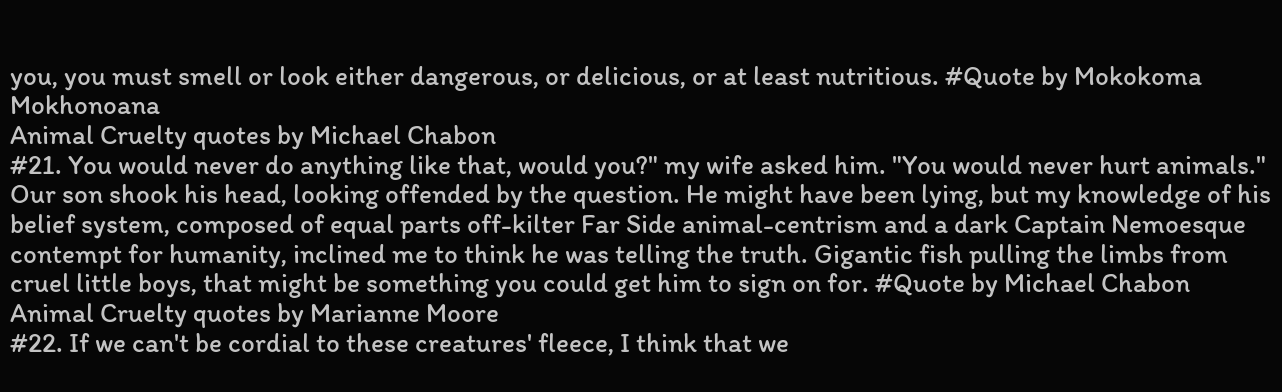you, you must smell or look either dangerous, or delicious, or at least nutritious. #Quote by Mokokoma Mokhonoana
Animal Cruelty quotes by Michael Chabon
#21. You would never do anything like that, would you?" my wife asked him. "You would never hurt animals."
Our son shook his head, looking offended by the question. He might have been lying, but my knowledge of his belief system, composed of equal parts off-kilter Far Side animal-centrism and a dark Captain Nemoesque contempt for humanity, inclined me to think he was telling the truth. Gigantic fish pulling the limbs from cruel little boys, that might be something you could get him to sign on for. #Quote by Michael Chabon
Animal Cruelty quotes by Marianne Moore
#22. If we can't be cordial to these creatures' fleece, I think that we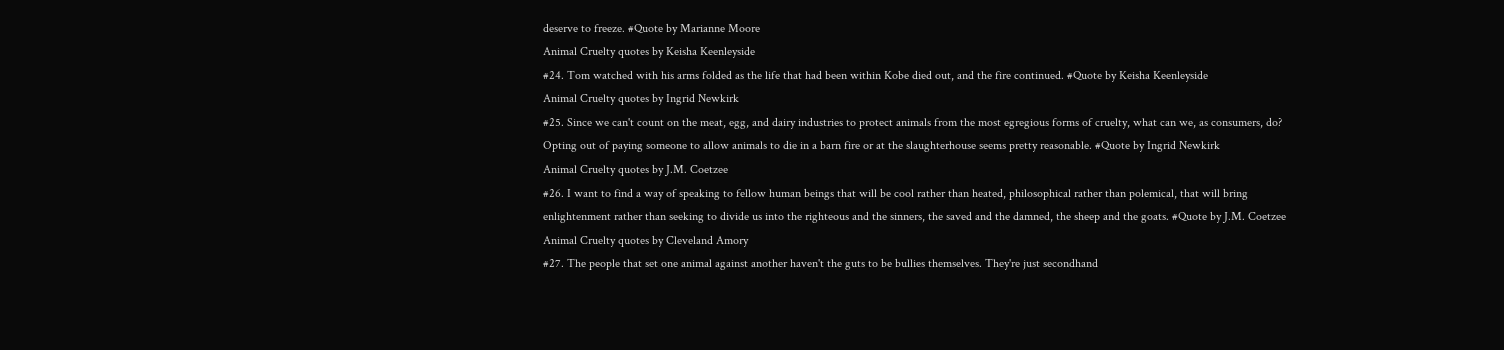deserve to freeze. #Quote by Marianne Moore
Animal Cruelty quotes by Keisha Keenleyside
#24. Tom watched with his arms folded as the life that had been within Kobe died out, and the fire continued. #Quote by Keisha Keenleyside
Animal Cruelty quotes by Ingrid Newkirk
#25. Since we can't count on the meat, egg, and dairy industries to protect animals from the most egregious forms of cruelty, what can we, as consumers, do? Opting out of paying someone to allow animals to die in a barn fire or at the slaughterhouse seems pretty reasonable. #Quote by Ingrid Newkirk
Animal Cruelty quotes by J.M. Coetzee
#26. I want to find a way of speaking to fellow human beings that will be cool rather than heated, philosophical rather than polemical, that will bring enlightenment rather than seeking to divide us into the righteous and the sinners, the saved and the damned, the sheep and the goats. #Quote by J.M. Coetzee
Animal Cruelty quotes by Cleveland Amory
#27. The people that set one animal against another haven't the guts to be bullies themselves. They're just secondhand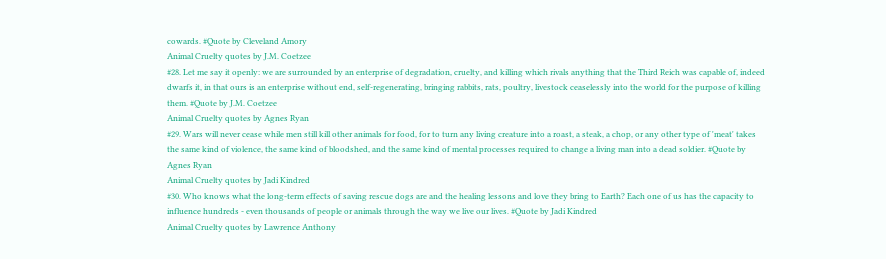cowards. #Quote by Cleveland Amory
Animal Cruelty quotes by J.M. Coetzee
#28. Let me say it openly: we are surrounded by an enterprise of degradation, cruelty, and killing which rivals anything that the Third Reich was capable of, indeed dwarfs it, in that ours is an enterprise without end, self-regenerating, bringing rabbits, rats, poultry, livestock ceaselessly into the world for the purpose of killing them. #Quote by J.M. Coetzee
Animal Cruelty quotes by Agnes Ryan
#29. Wars will never cease while men still kill other animals for food, for to turn any living creature into a roast, a steak, a chop, or any other type of 'meat' takes the same kind of violence, the same kind of bloodshed, and the same kind of mental processes required to change a living man into a dead soldier. #Quote by Agnes Ryan
Animal Cruelty quotes by Jadi Kindred
#30. Who knows what the long-term effects of saving rescue dogs are and the healing lessons and love they bring to Earth? Each one of us has the capacity to influence hundreds - even thousands of people or animals through the way we live our lives. #Quote by Jadi Kindred
Animal Cruelty quotes by Lawrence Anthony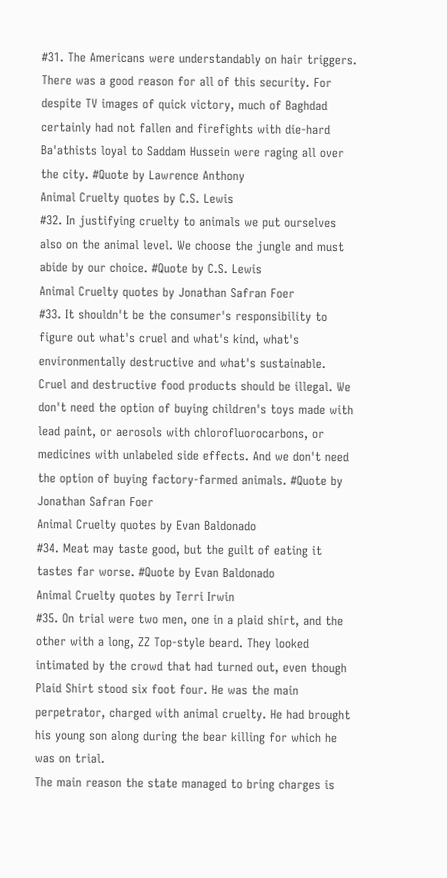#31. The Americans were understandably on hair triggers. There was a good reason for all of this security. For despite TV images of quick victory, much of Baghdad certainly had not fallen and firefights with die-hard Ba'athists loyal to Saddam Hussein were raging all over the city. #Quote by Lawrence Anthony
Animal Cruelty quotes by C.S. Lewis
#32. In justifying cruelty to animals we put ourselves also on the animal level. We choose the jungle and must abide by our choice. #Quote by C.S. Lewis
Animal Cruelty quotes by Jonathan Safran Foer
#33. It shouldn't be the consumer's responsibility to figure out what's cruel and what's kind, what's environmentally destructive and what's sustainable. Cruel and destructive food products should be illegal. We don't need the option of buying children's toys made with lead paint, or aerosols with chlorofluorocarbons, or medicines with unlabeled side effects. And we don't need the option of buying factory-farmed animals. #Quote by Jonathan Safran Foer
Animal Cruelty quotes by Evan Baldonado
#34. Meat may taste good, but the guilt of eating it tastes far worse. #Quote by Evan Baldonado
Animal Cruelty quotes by Terri Irwin
#35. On trial were two men, one in a plaid shirt, and the other with a long, ZZ Top-style beard. They looked intimated by the crowd that had turned out, even though Plaid Shirt stood six foot four. He was the main perpetrator, charged with animal cruelty. He had brought his young son along during the bear killing for which he was on trial.
The main reason the state managed to bring charges is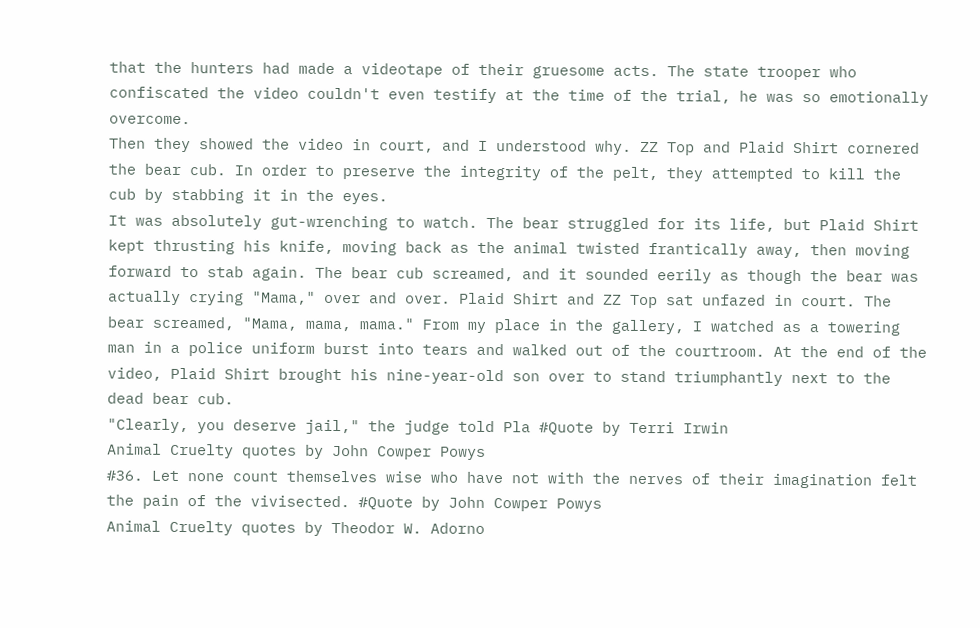that the hunters had made a videotape of their gruesome acts. The state trooper who confiscated the video couldn't even testify at the time of the trial, he was so emotionally overcome.
Then they showed the video in court, and I understood why. ZZ Top and Plaid Shirt cornered the bear cub. In order to preserve the integrity of the pelt, they attempted to kill the cub by stabbing it in the eyes.
It was absolutely gut-wrenching to watch. The bear struggled for its life, but Plaid Shirt kept thrusting his knife, moving back as the animal twisted frantically away, then moving forward to stab again. The bear cub screamed, and it sounded eerily as though the bear was actually crying "Mama," over and over. Plaid Shirt and ZZ Top sat unfazed in court. The bear screamed, "Mama, mama, mama." From my place in the gallery, I watched as a towering man in a police uniform burst into tears and walked out of the courtroom. At the end of the video, Plaid Shirt brought his nine-year-old son over to stand triumphantly next to the dead bear cub.
"Clearly, you deserve jail," the judge told Pla #Quote by Terri Irwin
Animal Cruelty quotes by John Cowper Powys
#36. Let none count themselves wise who have not with the nerves of their imagination felt the pain of the vivisected. #Quote by John Cowper Powys
Animal Cruelty quotes by Theodor W. Adorno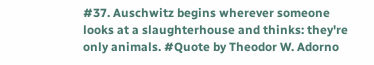#37. Auschwitz begins wherever someone looks at a slaughterhouse and thinks: they're only animals. #Quote by Theodor W. Adorno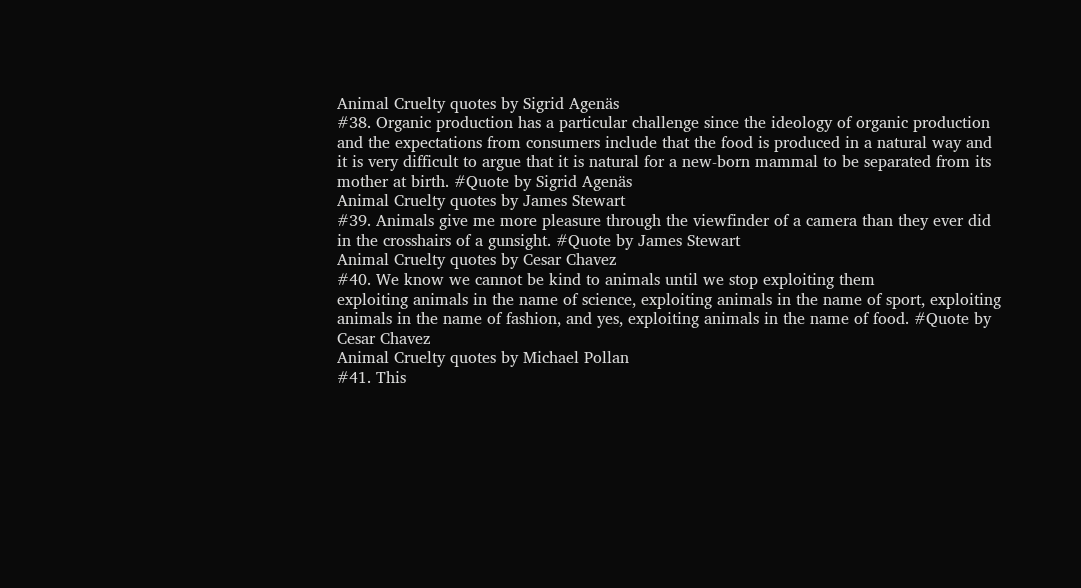Animal Cruelty quotes by Sigrid Agenäs
#38. Organic production has a particular challenge since the ideology of organic production and the expectations from consumers include that the food is produced in a natural way and it is very difficult to argue that it is natural for a new-born mammal to be separated from its mother at birth. #Quote by Sigrid Agenäs
Animal Cruelty quotes by James Stewart
#39. Animals give me more pleasure through the viewfinder of a camera than they ever did in the crosshairs of a gunsight. #Quote by James Stewart
Animal Cruelty quotes by Cesar Chavez
#40. We know we cannot be kind to animals until we stop exploiting them
exploiting animals in the name of science, exploiting animals in the name of sport, exploiting animals in the name of fashion, and yes, exploiting animals in the name of food. #Quote by Cesar Chavez
Animal Cruelty quotes by Michael Pollan
#41. This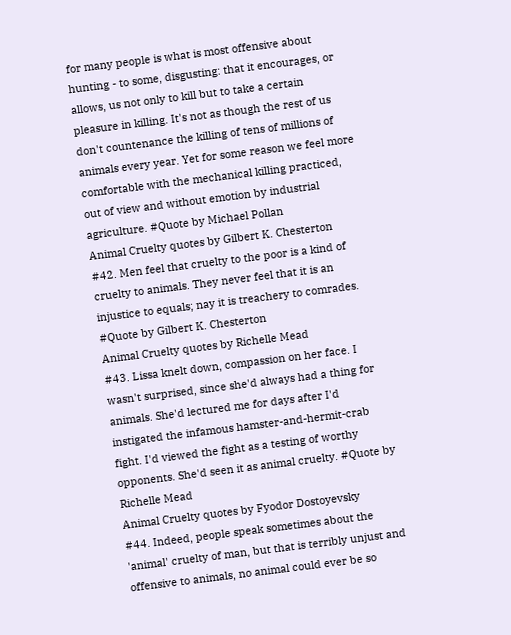for many people is what is most offensive about hunting - to some, disgusting: that it encourages, or allows, us not only to kill but to take a certain pleasure in killing. It's not as though the rest of us don't countenance the killing of tens of millions of animals every year. Yet for some reason we feel more comfortable with the mechanical killing practiced, out of view and without emotion by industrial agriculture. #Quote by Michael Pollan
Animal Cruelty quotes by Gilbert K. Chesterton
#42. Men feel that cruelty to the poor is a kind of cruelty to animals. They never feel that it is an injustice to equals; nay it is treachery to comrades. #Quote by Gilbert K. Chesterton
Animal Cruelty quotes by Richelle Mead
#43. Lissa knelt down, compassion on her face. I wasn't surprised, since she'd always had a thing for animals. She'd lectured me for days after I'd instigated the infamous hamster-and-hermit-crab fight. I'd viewed the fight as a testing of worthy opponents. She'd seen it as animal cruelty. #Quote by Richelle Mead
Animal Cruelty quotes by Fyodor Dostoyevsky
#44. Indeed, people speak sometimes about the 'animal' cruelty of man, but that is terribly unjust and offensive to animals, no animal could ever be so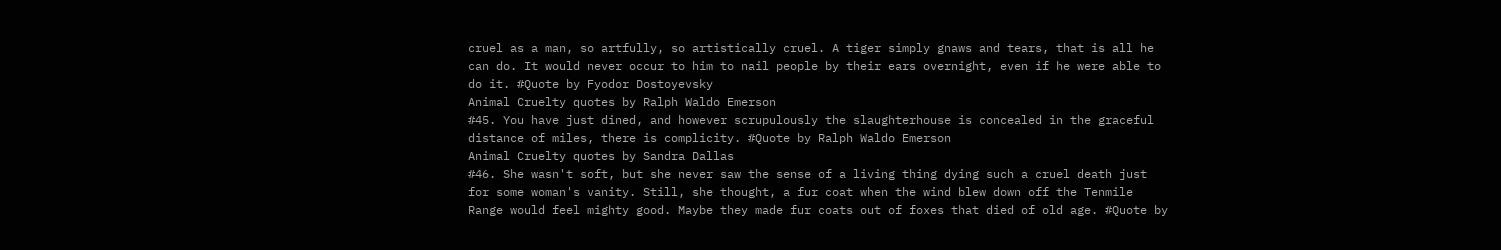cruel as a man, so artfully, so artistically cruel. A tiger simply gnaws and tears, that is all he can do. It would never occur to him to nail people by their ears overnight, even if he were able to do it. #Quote by Fyodor Dostoyevsky
Animal Cruelty quotes by Ralph Waldo Emerson
#45. You have just dined, and however scrupulously the slaughterhouse is concealed in the graceful distance of miles, there is complicity. #Quote by Ralph Waldo Emerson
Animal Cruelty quotes by Sandra Dallas
#46. She wasn't soft, but she never saw the sense of a living thing dying such a cruel death just for some woman's vanity. Still, she thought, a fur coat when the wind blew down off the Tenmile Range would feel mighty good. Maybe they made fur coats out of foxes that died of old age. #Quote by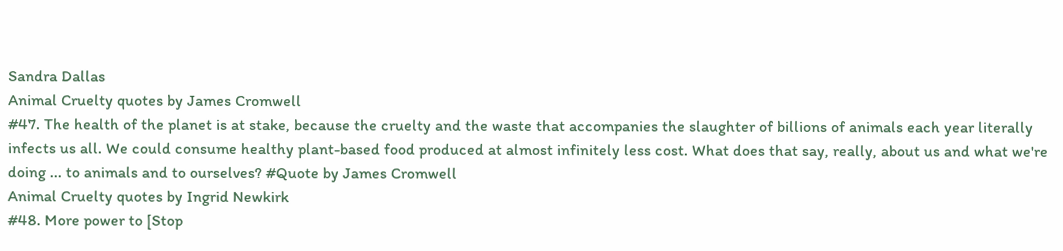Sandra Dallas
Animal Cruelty quotes by James Cromwell
#47. The health of the planet is at stake, because the cruelty and the waste that accompanies the slaughter of billions of animals each year literally infects us all. We could consume healthy plant-based food produced at almost infinitely less cost. What does that say, really, about us and what we're doing ... to animals and to ourselves? #Quote by James Cromwell
Animal Cruelty quotes by Ingrid Newkirk
#48. More power to [Stop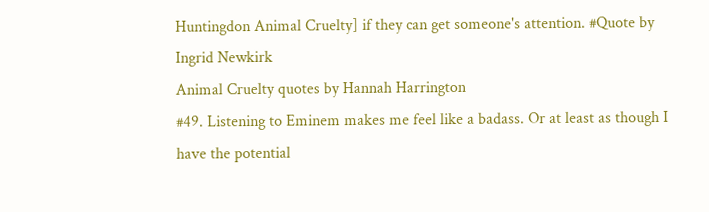Huntingdon Animal Cruelty] if they can get someone's attention. #Quote by Ingrid Newkirk
Animal Cruelty quotes by Hannah Harrington
#49. Listening to Eminem makes me feel like a badass. Or at least as though I have the potential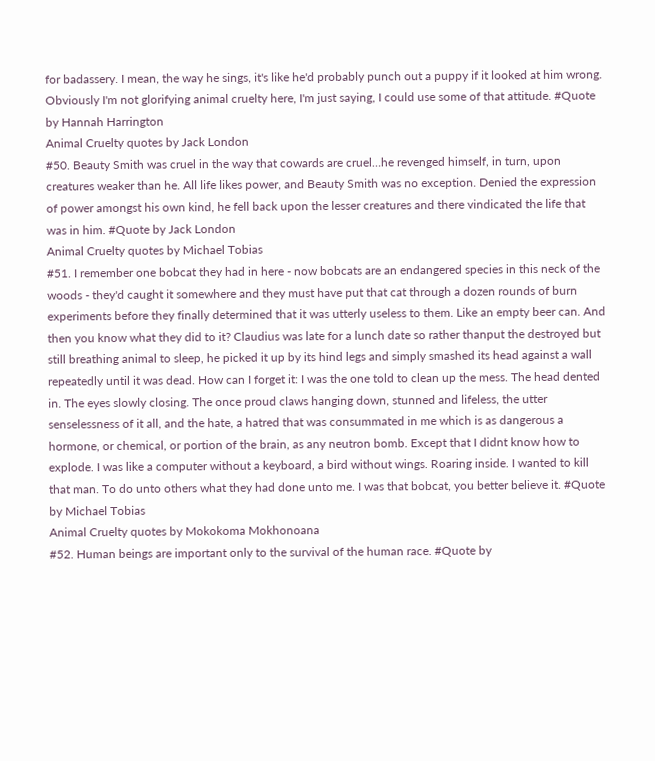for badassery. I mean, the way he sings, it's like he'd probably punch out a puppy if it looked at him wrong. Obviously I'm not glorifying animal cruelty here, I'm just saying, I could use some of that attitude. #Quote by Hannah Harrington
Animal Cruelty quotes by Jack London
#50. Beauty Smith was cruel in the way that cowards are cruel…he revenged himself, in turn, upon creatures weaker than he. All life likes power, and Beauty Smith was no exception. Denied the expression of power amongst his own kind, he fell back upon the lesser creatures and there vindicated the life that was in him. #Quote by Jack London
Animal Cruelty quotes by Michael Tobias
#51. I remember one bobcat they had in here - now bobcats are an endangered species in this neck of the woods - they'd caught it somewhere and they must have put that cat through a dozen rounds of burn experiments before they finally determined that it was utterly useless to them. Like an empty beer can. And then you know what they did to it? Claudius was late for a lunch date so rather thanput the destroyed but still breathing animal to sleep, he picked it up by its hind legs and simply smashed its head against a wall repeatedly until it was dead. How can I forget it: I was the one told to clean up the mess. The head dented in. The eyes slowly closing. The once proud claws hanging down, stunned and lifeless, the utter senselessness of it all, and the hate, a hatred that was consummated in me which is as dangerous a hormone, or chemical, or portion of the brain, as any neutron bomb. Except that I didnt know how to explode. I was like a computer without a keyboard, a bird without wings. Roaring inside. I wanted to kill that man. To do unto others what they had done unto me. I was that bobcat, you better believe it. #Quote by Michael Tobias
Animal Cruelty quotes by Mokokoma Mokhonoana
#52. Human beings are important only to the survival of the human race. #Quote by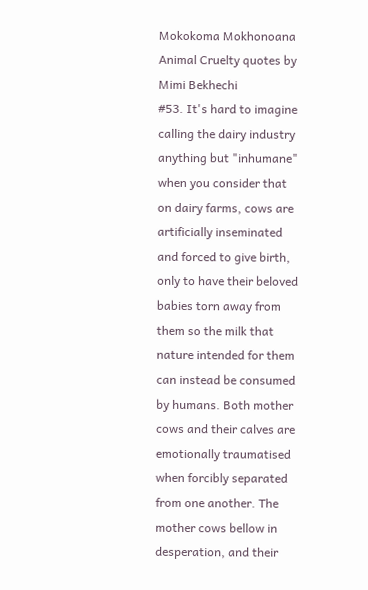Mokokoma Mokhonoana
Animal Cruelty quotes by Mimi Bekhechi
#53. It's hard to imagine calling the dairy industry anything but "inhumane" when you consider that on dairy farms, cows are artificially inseminated and forced to give birth, only to have their beloved babies torn away from them so the milk that nature intended for them can instead be consumed by humans. Both mother cows and their calves are emotionally traumatised when forcibly separated from one another. The mother cows bellow in desperation, and their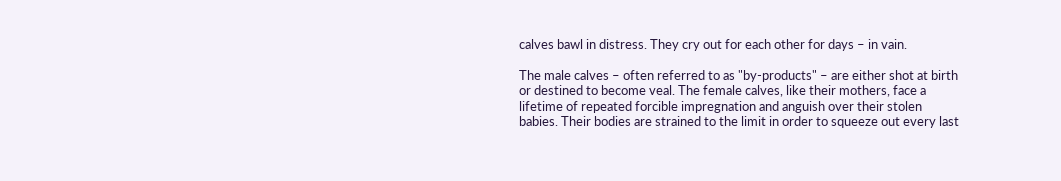calves bawl in distress. They cry out for each other for days – in vain.

The male calves – often referred to as "by-products" – are either shot at birth or destined to become veal. The female calves, like their mothers, face a lifetime of repeated forcible impregnation and anguish over their stolen babies. Their bodies are strained to the limit in order to squeeze out every last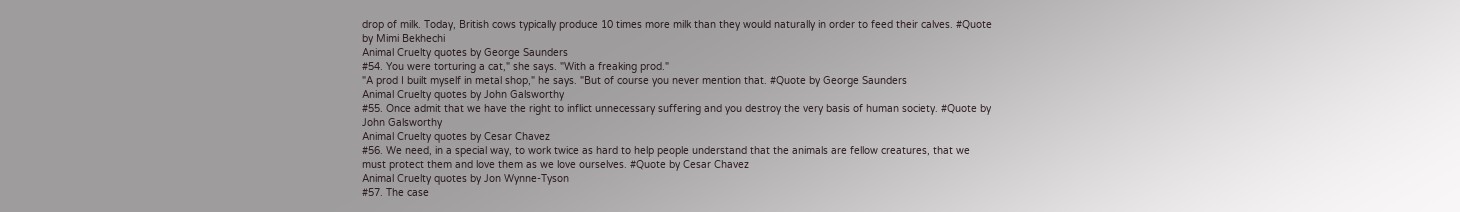drop of milk. Today, British cows typically produce 10 times more milk than they would naturally in order to feed their calves. #Quote by Mimi Bekhechi
Animal Cruelty quotes by George Saunders
#54. You were torturing a cat," she says. "With a freaking prod."
"A prod I built myself in metal shop," he says. "But of course you never mention that. #Quote by George Saunders
Animal Cruelty quotes by John Galsworthy
#55. Once admit that we have the right to inflict unnecessary suffering and you destroy the very basis of human society. #Quote by John Galsworthy
Animal Cruelty quotes by Cesar Chavez
#56. We need, in a special way, to work twice as hard to help people understand that the animals are fellow creatures, that we must protect them and love them as we love ourselves. #Quote by Cesar Chavez
Animal Cruelty quotes by Jon Wynne-Tyson
#57. The case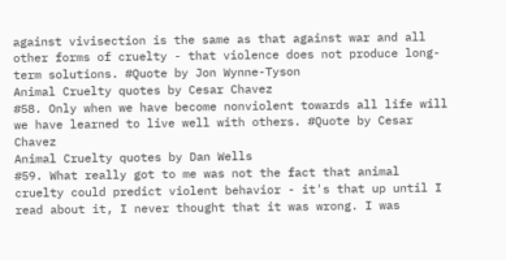against vivisection is the same as that against war and all other forms of cruelty - that violence does not produce long-term solutions. #Quote by Jon Wynne-Tyson
Animal Cruelty quotes by Cesar Chavez
#58. Only when we have become nonviolent towards all life will we have learned to live well with others. #Quote by Cesar Chavez
Animal Cruelty quotes by Dan Wells
#59. What really got to me was not the fact that animal cruelty could predict violent behavior - it's that up until I read about it, I never thought that it was wrong. I was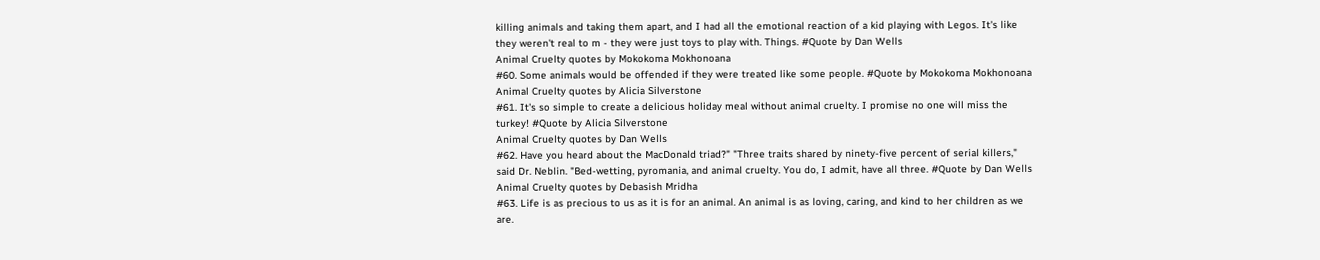killing animals and taking them apart, and I had all the emotional reaction of a kid playing with Legos. It's like they weren't real to m - they were just toys to play with. Things. #Quote by Dan Wells
Animal Cruelty quotes by Mokokoma Mokhonoana
#60. Some animals would be offended if they were treated like some people. #Quote by Mokokoma Mokhonoana
Animal Cruelty quotes by Alicia Silverstone
#61. It's so simple to create a delicious holiday meal without animal cruelty. I promise no one will miss the turkey! #Quote by Alicia Silverstone
Animal Cruelty quotes by Dan Wells
#62. Have you heard about the MacDonald triad?" "Three traits shared by ninety-five percent of serial killers," said Dr. Neblin. "Bed-wetting, pyromania, and animal cruelty. You do, I admit, have all three. #Quote by Dan Wells
Animal Cruelty quotes by Debasish Mridha
#63. Life is as precious to us as it is for an animal. An animal is as loving, caring, and kind to her children as we are.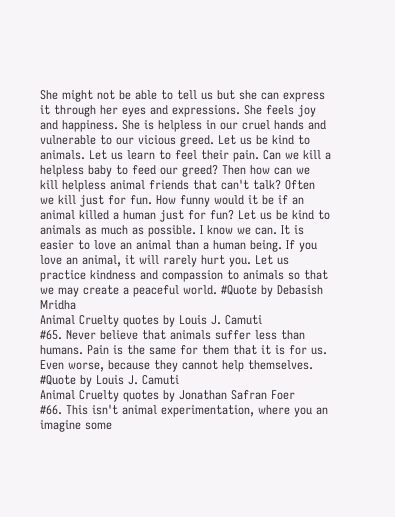She might not be able to tell us but she can express it through her eyes and expressions. She feels joy and happiness. She is helpless in our cruel hands and vulnerable to our vicious greed. Let us be kind to animals. Let us learn to feel their pain. Can we kill a helpless baby to feed our greed? Then how can we kill helpless animal friends that can't talk? Often we kill just for fun. How funny would it be if an animal killed a human just for fun? Let us be kind to animals as much as possible. I know we can. It is easier to love an animal than a human being. If you love an animal, it will rarely hurt you. Let us practice kindness and compassion to animals so that we may create a peaceful world. #Quote by Debasish Mridha
Animal Cruelty quotes by Louis J. Camuti
#65. Never believe that animals suffer less than humans. Pain is the same for them that it is for us. Even worse, because they cannot help themselves. #Quote by Louis J. Camuti
Animal Cruelty quotes by Jonathan Safran Foer
#66. This isn't animal experimentation, where you an imagine some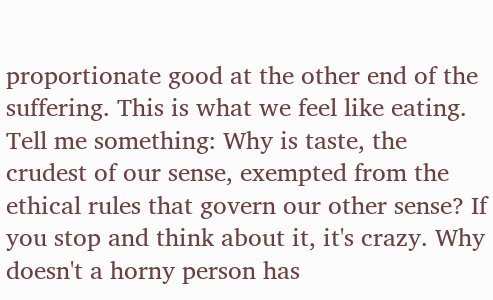proportionate good at the other end of the suffering. This is what we feel like eating. Tell me something: Why is taste, the crudest of our sense, exempted from the ethical rules that govern our other sense? If you stop and think about it, it's crazy. Why doesn't a horny person has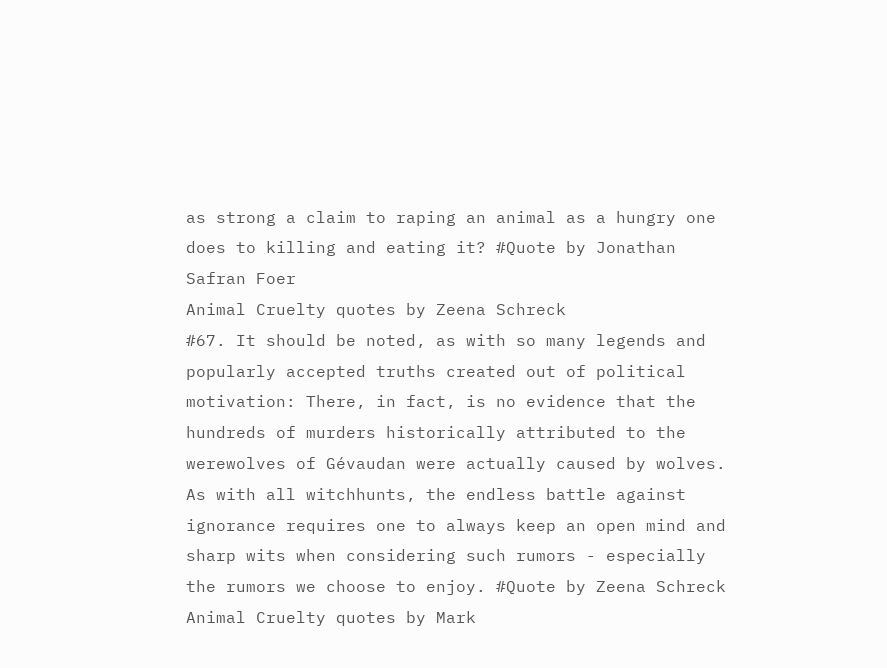as strong a claim to raping an animal as a hungry one does to killing and eating it? #Quote by Jonathan Safran Foer
Animal Cruelty quotes by Zeena Schreck
#67. It should be noted, as with so many legends and popularly accepted truths created out of political motivation: There, in fact, is no evidence that the hundreds of murders historically attributed to the werewolves of Gévaudan were actually caused by wolves. As with all witchhunts, the endless battle against ignorance requires one to always keep an open mind and sharp wits when considering such rumors - especially the rumors we choose to enjoy. #Quote by Zeena Schreck
Animal Cruelty quotes by Mark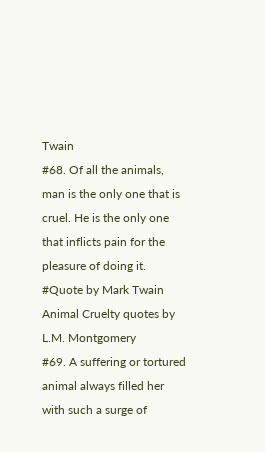Twain
#68. Of all the animals, man is the only one that is cruel. He is the only one that inflicts pain for the pleasure of doing it. #Quote by Mark Twain
Animal Cruelty quotes by L.M. Montgomery
#69. A suffering or tortured animal always filled her with such a surge of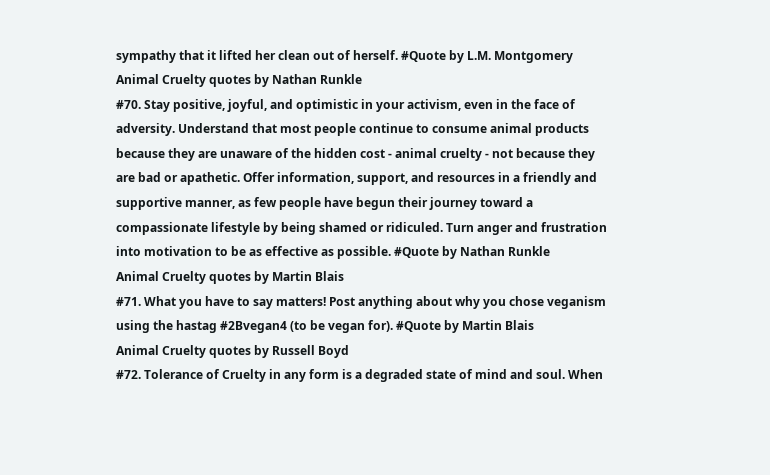sympathy that it lifted her clean out of herself. #Quote by L.M. Montgomery
Animal Cruelty quotes by Nathan Runkle
#70. Stay positive, joyful, and optimistic in your activism, even in the face of adversity. Understand that most people continue to consume animal products because they are unaware of the hidden cost - animal cruelty - not because they are bad or apathetic. Offer information, support, and resources in a friendly and supportive manner, as few people have begun their journey toward a compassionate lifestyle by being shamed or ridiculed. Turn anger and frustration into motivation to be as effective as possible. #Quote by Nathan Runkle
Animal Cruelty quotes by Martin Blais
#71. What you have to say matters! Post anything about why you chose veganism using the hastag #2Bvegan4 (to be vegan for). #Quote by Martin Blais
Animal Cruelty quotes by Russell Boyd
#72. Tolerance of Cruelty in any form is a degraded state of mind and soul. When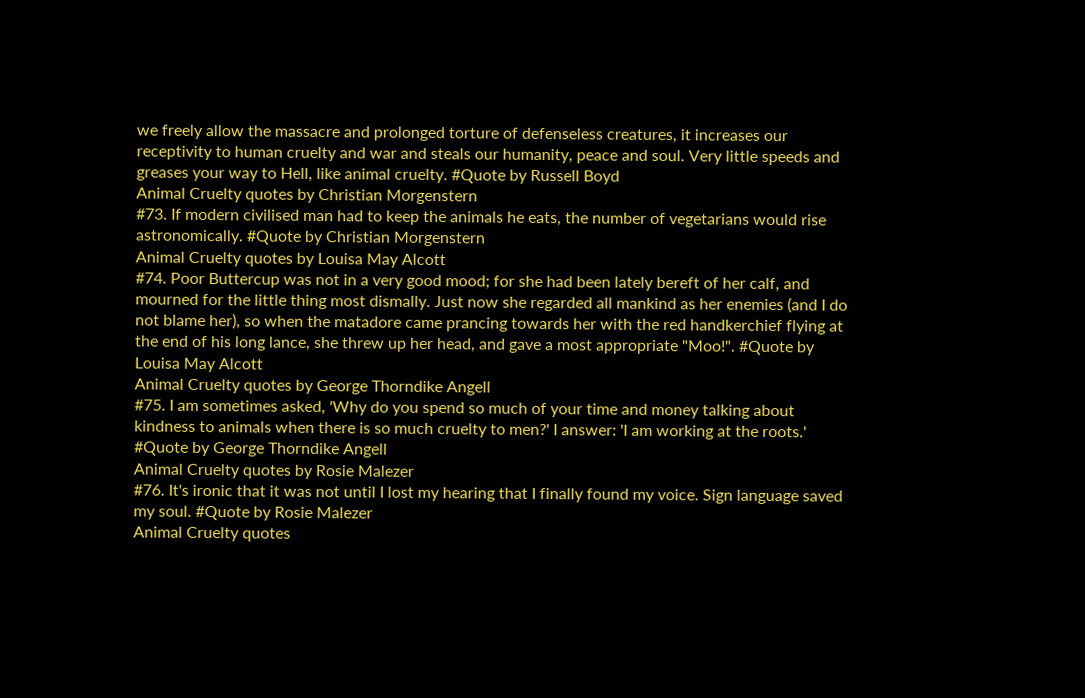we freely allow the massacre and prolonged torture of defenseless creatures, it increases our receptivity to human cruelty and war and steals our humanity, peace and soul. Very little speeds and greases your way to Hell, like animal cruelty. #Quote by Russell Boyd
Animal Cruelty quotes by Christian Morgenstern
#73. If modern civilised man had to keep the animals he eats, the number of vegetarians would rise astronomically. #Quote by Christian Morgenstern
Animal Cruelty quotes by Louisa May Alcott
#74. Poor Buttercup was not in a very good mood; for she had been lately bereft of her calf, and mourned for the little thing most dismally. Just now she regarded all mankind as her enemies (and I do not blame her), so when the matadore came prancing towards her with the red handkerchief flying at the end of his long lance, she threw up her head, and gave a most appropriate "Moo!". #Quote by Louisa May Alcott
Animal Cruelty quotes by George Thorndike Angell
#75. I am sometimes asked, 'Why do you spend so much of your time and money talking about kindness to animals when there is so much cruelty to men?' I answer: 'I am working at the roots.' #Quote by George Thorndike Angell
Animal Cruelty quotes by Rosie Malezer
#76. It's ironic that it was not until I lost my hearing that I finally found my voice. Sign language saved my soul. #Quote by Rosie Malezer
Animal Cruelty quotes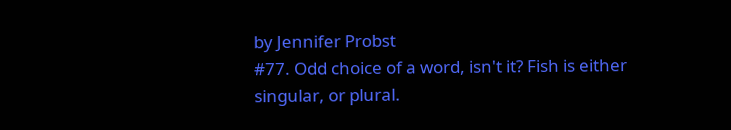by Jennifer Probst
#77. Odd choice of a word, isn't it? Fish is either singular, or plural.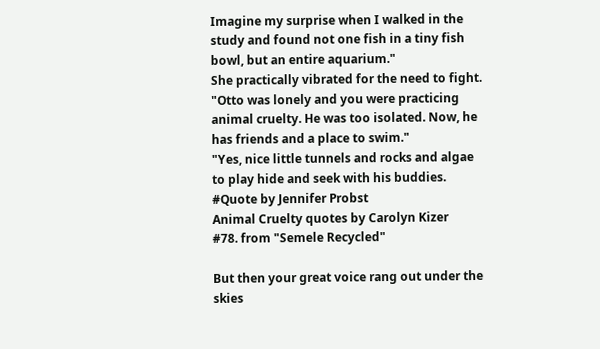Imagine my surprise when I walked in the study and found not one fish in a tiny fish bowl, but an entire aquarium."
She practically vibrated for the need to fight. "Otto was lonely and you were practicing animal cruelty. He was too isolated. Now, he has friends and a place to swim."
"Yes, nice little tunnels and rocks and algae to play hide and seek with his buddies. #Quote by Jennifer Probst
Animal Cruelty quotes by Carolyn Kizer
#78. from "Semele Recycled"

But then your great voice rang out under the skies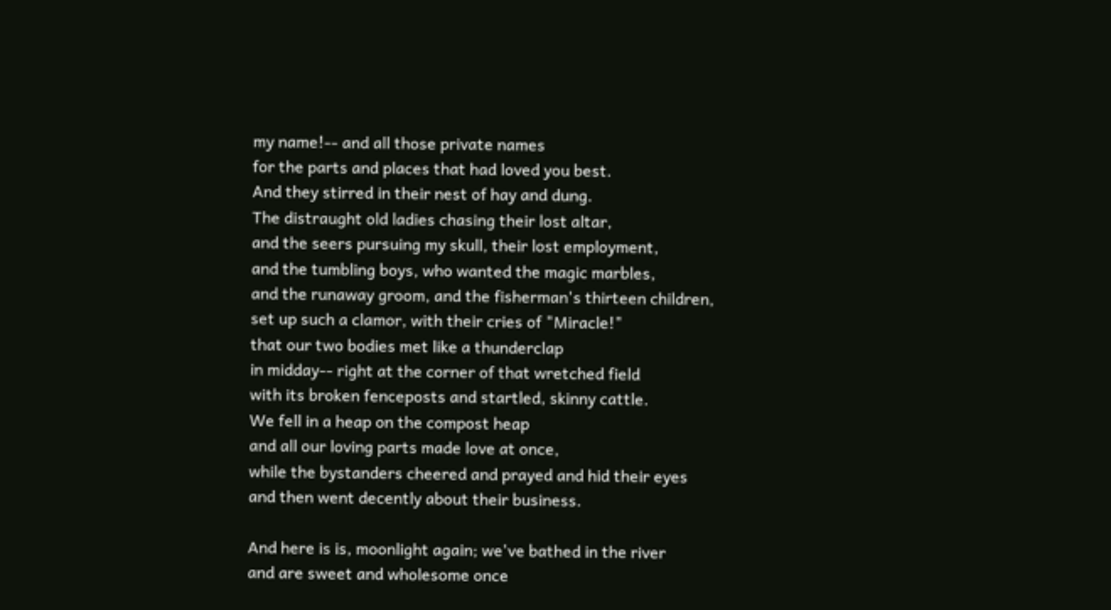my name!-- and all those private names
for the parts and places that had loved you best.
And they stirred in their nest of hay and dung.
The distraught old ladies chasing their lost altar,
and the seers pursuing my skull, their lost employment,
and the tumbling boys, who wanted the magic marbles,
and the runaway groom, and the fisherman's thirteen children,
set up such a clamor, with their cries of "Miracle!"
that our two bodies met like a thunderclap
in midday-- right at the corner of that wretched field
with its broken fenceposts and startled, skinny cattle.
We fell in a heap on the compost heap
and all our loving parts made love at once,
while the bystanders cheered and prayed and hid their eyes
and then went decently about their business.

And here is is, moonlight again; we've bathed in the river
and are sweet and wholesome once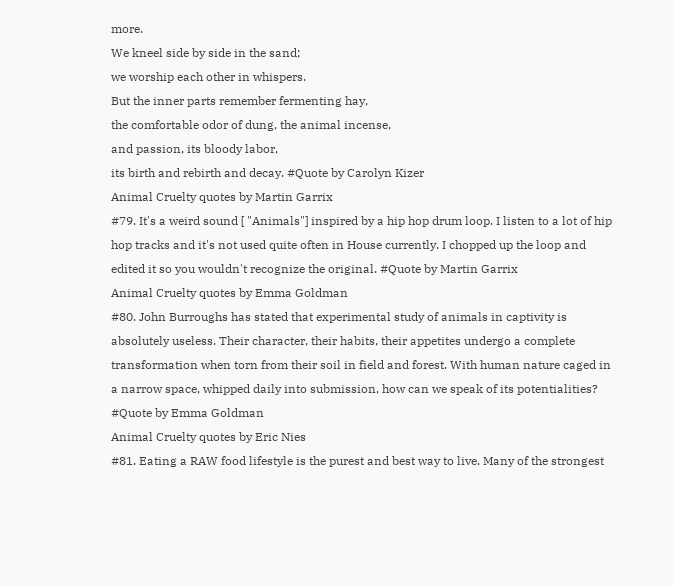more.
We kneel side by side in the sand;
we worship each other in whispers.
But the inner parts remember fermenting hay,
the comfortable odor of dung, the animal incense,
and passion, its bloody labor,
its birth and rebirth and decay. #Quote by Carolyn Kizer
Animal Cruelty quotes by Martin Garrix
#79. It's a weird sound [ "Animals"] inspired by a hip hop drum loop. I listen to a lot of hip hop tracks and it's not used quite often in House currently. I chopped up the loop and edited it so you wouldn't recognize the original. #Quote by Martin Garrix
Animal Cruelty quotes by Emma Goldman
#80. John Burroughs has stated that experimental study of animals in captivity is absolutely useless. Their character, their habits, their appetites undergo a complete transformation when torn from their soil in field and forest. With human nature caged in a narrow space, whipped daily into submission, how can we speak of its potentialities? #Quote by Emma Goldman
Animal Cruelty quotes by Eric Nies
#81. Eating a RAW food lifestyle is the purest and best way to live. Many of the strongest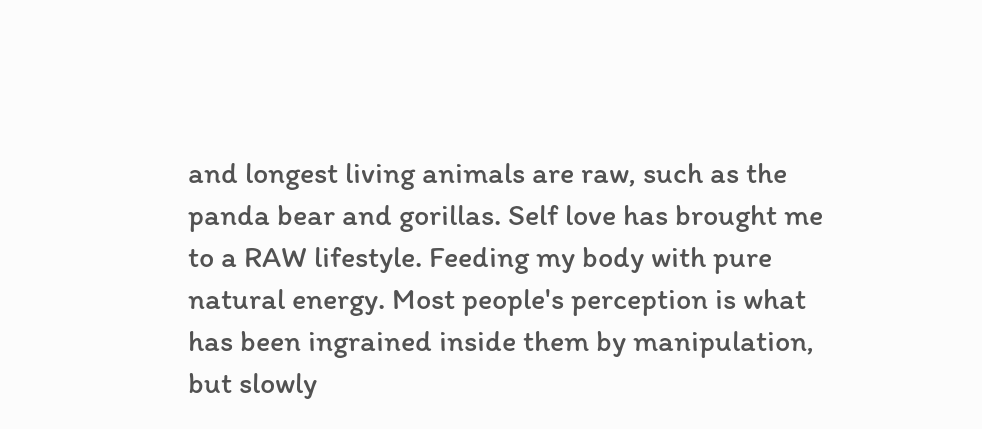and longest living animals are raw, such as the panda bear and gorillas. Self love has brought me to a RAW lifestyle. Feeding my body with pure natural energy. Most people's perception is what has been ingrained inside them by manipulation, but slowly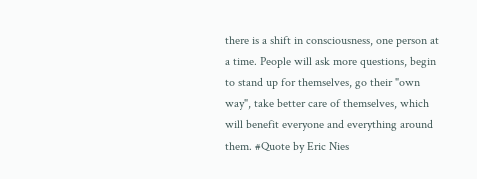there is a shift in consciousness, one person at a time. People will ask more questions, begin to stand up for themselves, go their "own way", take better care of themselves, which will benefit everyone and everything around them. #Quote by Eric Nies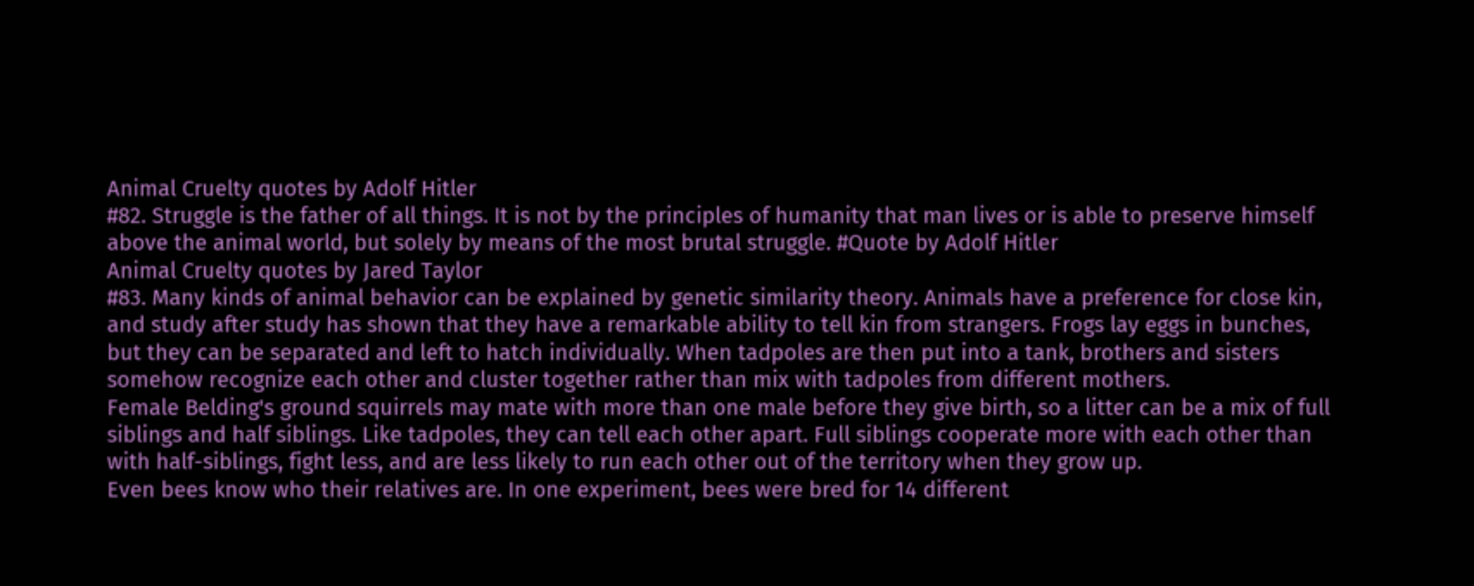Animal Cruelty quotes by Adolf Hitler
#82. Struggle is the father of all things. It is not by the principles of humanity that man lives or is able to preserve himself above the animal world, but solely by means of the most brutal struggle. #Quote by Adolf Hitler
Animal Cruelty quotes by Jared Taylor
#83. Many kinds of animal behavior can be explained by genetic similarity theory. Animals have a preference for close kin, and study after study has shown that they have a remarkable ability to tell kin from strangers. Frogs lay eggs in bunches, but they can be separated and left to hatch individually. When tadpoles are then put into a tank, brothers and sisters somehow recognize each other and cluster together rather than mix with tadpoles from different mothers.
Female Belding's ground squirrels may mate with more than one male before they give birth, so a litter can be a mix of full siblings and half siblings. Like tadpoles, they can tell each other apart. Full siblings cooperate more with each other than with half-siblings, fight less, and are less likely to run each other out of the territory when they grow up.
Even bees know who their relatives are. In one experiment, bees were bred for 14 different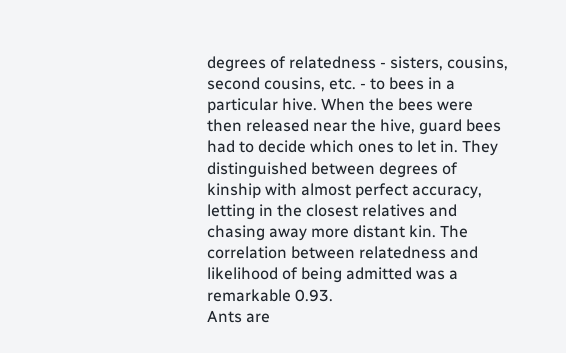degrees of relatedness - sisters, cousins, second cousins, etc. - to bees in a particular hive. When the bees were then released near the hive, guard bees had to decide which ones to let in. They distinguished between degrees of kinship with almost perfect accuracy, letting in the closest relatives and chasing away more distant kin. The correlation between relatedness and likelihood of being admitted was a remarkable 0.93.
Ants are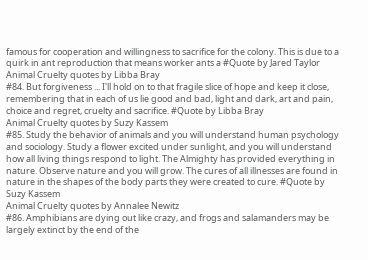famous for cooperation and willingness to sacrifice for the colony. This is due to a quirk in ant reproduction that means worker ants a #Quote by Jared Taylor
Animal Cruelty quotes by Libba Bray
#84. But forgiveness ... I'll hold on to that fragile slice of hope and keep it close, remembering that in each of us lie good and bad, light and dark, art and pain, choice and regret, cruelty and sacrifice. #Quote by Libba Bray
Animal Cruelty quotes by Suzy Kassem
#85. Study the behavior of animals and you will understand human psychology and sociology. Study a flower excited under sunlight, and you will understand how all living things respond to light. The Almighty has provided everything in nature. Observe nature and you will grow. The cures of all illnesses are found in nature in the shapes of the body parts they were created to cure. #Quote by Suzy Kassem
Animal Cruelty quotes by Annalee Newitz
#86. Amphibians are dying out like crazy, and frogs and salamanders may be largely extinct by the end of the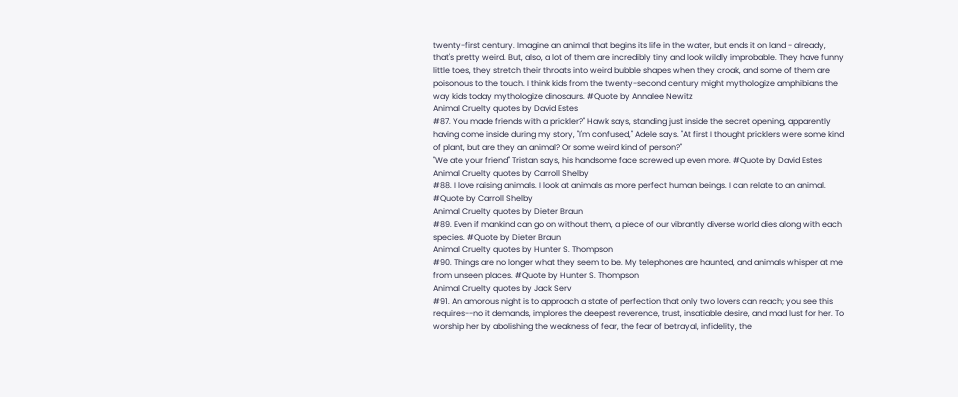twenty-first century. Imagine an animal that begins its life in the water, but ends it on land - already, that's pretty weird. But, also, a lot of them are incredibly tiny and look wildly improbable. They have funny little toes, they stretch their throats into weird bubble shapes when they croak, and some of them are poisonous to the touch. I think kids from the twenty-second century might mythologize amphibians the way kids today mythologize dinosaurs. #Quote by Annalee Newitz
Animal Cruelty quotes by David Estes
#87. You made friends with a prickler?" Hawk says, standing just inside the secret opening, apparently having come inside during my story, "I'm confused," Adele says. "At first I thought pricklers were some kind of plant, but are they an animal? Or some weird kind of person?"
"We ate your friend" Tristan says, his handsome face screwed up even more. #Quote by David Estes
Animal Cruelty quotes by Carroll Shelby
#88. I love raising animals. I look at animals as more perfect human beings. I can relate to an animal. #Quote by Carroll Shelby
Animal Cruelty quotes by Dieter Braun
#89. Even if mankind can go on without them, a piece of our vibrantly diverse world dies along with each species. #Quote by Dieter Braun
Animal Cruelty quotes by Hunter S. Thompson
#90. Things are no longer what they seem to be. My telephones are haunted, and animals whisper at me from unseen places. #Quote by Hunter S. Thompson
Animal Cruelty quotes by Jack Serv
#91. An amorous night is to approach a state of perfection that only two lovers can reach; you see this requires--no it demands, implores the deepest reverence, trust, insatiable desire, and mad lust for her. To worship her by abolishing the weakness of fear, the fear of betrayal, infidelity, the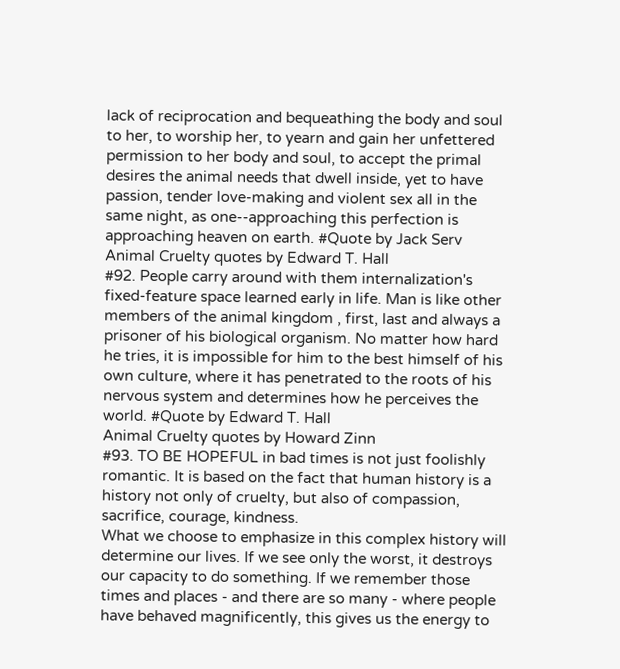lack of reciprocation and bequeathing the body and soul to her, to worship her, to yearn and gain her unfettered permission to her body and soul, to accept the primal desires the animal needs that dwell inside, yet to have passion, tender love-making and violent sex all in the same night, as one--approaching this perfection is approaching heaven on earth. #Quote by Jack Serv
Animal Cruelty quotes by Edward T. Hall
#92. People carry around with them internalization's fixed-feature space learned early in life. Man is like other members of the animal kingdom , first, last and always a prisoner of his biological organism. No matter how hard he tries, it is impossible for him to the best himself of his own culture, where it has penetrated to the roots of his nervous system and determines how he perceives the world. #Quote by Edward T. Hall
Animal Cruelty quotes by Howard Zinn
#93. TO BE HOPEFUL in bad times is not just foolishly romantic. It is based on the fact that human history is a history not only of cruelty, but also of compassion, sacrifice, courage, kindness.
What we choose to emphasize in this complex history will determine our lives. If we see only the worst, it destroys our capacity to do something. If we remember those times and places - and there are so many - where people have behaved magnificently, this gives us the energy to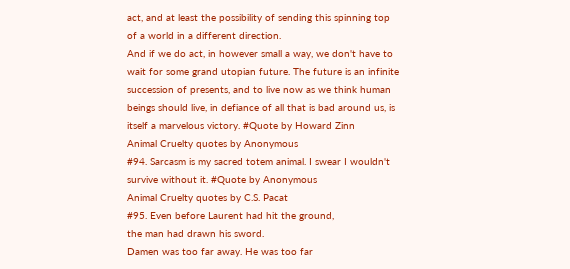act, and at least the possibility of sending this spinning top of a world in a different direction.
And if we do act, in however small a way, we don't have to wait for some grand utopian future. The future is an infinite succession of presents, and to live now as we think human beings should live, in defiance of all that is bad around us, is itself a marvelous victory. #Quote by Howard Zinn
Animal Cruelty quotes by Anonymous
#94. Sarcasm is my sacred totem animal. I swear I wouldn't survive without it. #Quote by Anonymous
Animal Cruelty quotes by C.S. Pacat
#95. Even before Laurent had hit the ground,
the man had drawn his sword.
Damen was too far away. He was too far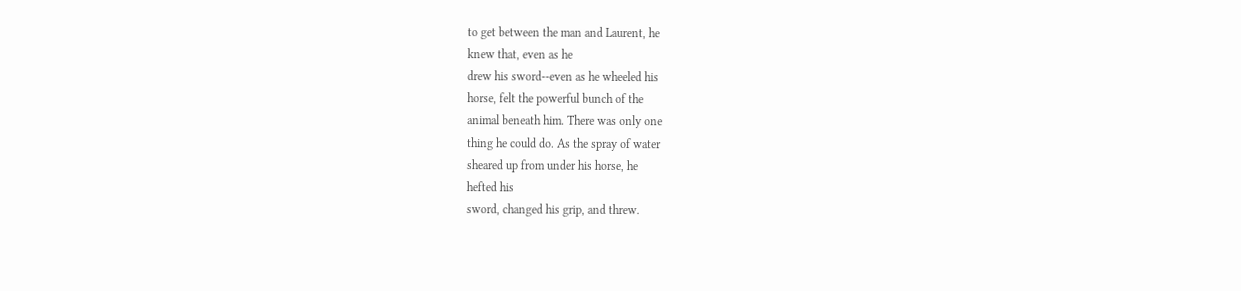to get between the man and Laurent, he
knew that, even as he
drew his sword--even as he wheeled his
horse, felt the powerful bunch of the
animal beneath him. There was only one
thing he could do. As the spray of water
sheared up from under his horse, he
hefted his
sword, changed his grip, and threw.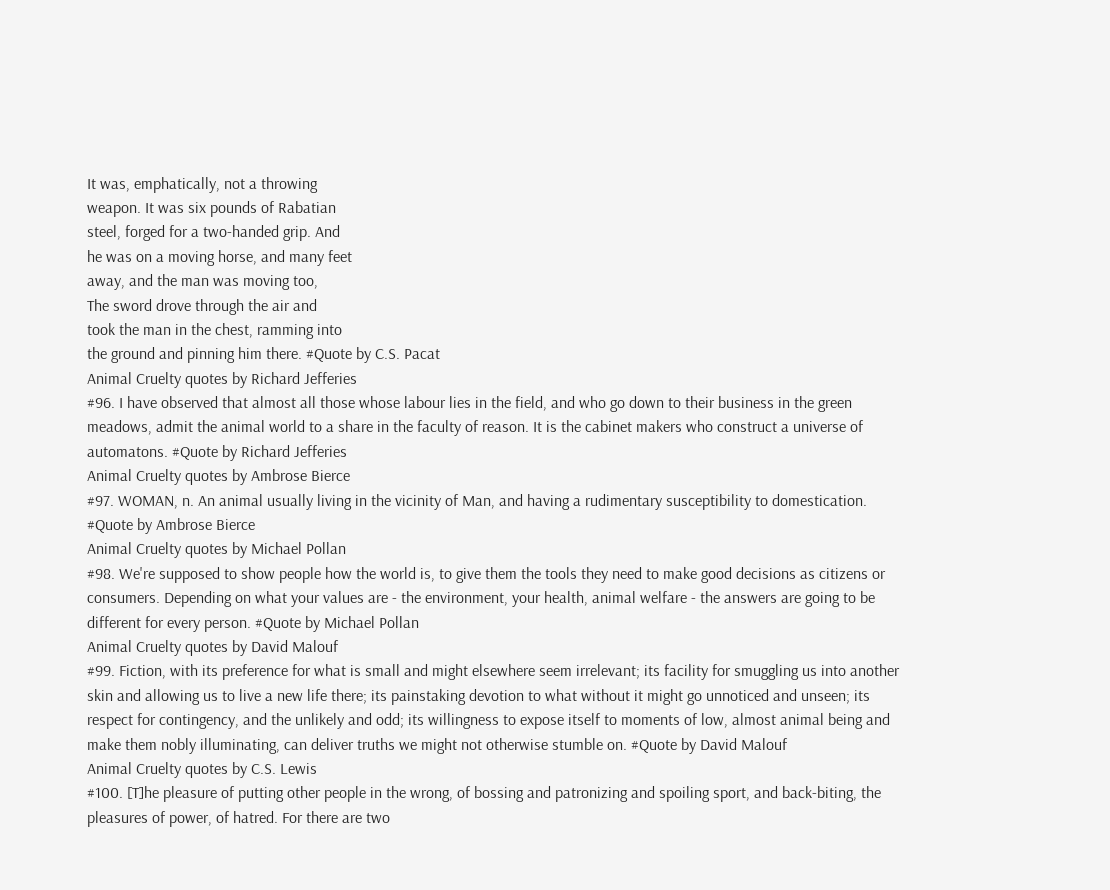It was, emphatically, not a throwing
weapon. It was six pounds of Rabatian
steel, forged for a two-handed grip. And
he was on a moving horse, and many feet
away, and the man was moving too,
The sword drove through the air and
took the man in the chest, ramming into
the ground and pinning him there. #Quote by C.S. Pacat
Animal Cruelty quotes by Richard Jefferies
#96. I have observed that almost all those whose labour lies in the field, and who go down to their business in the green meadows, admit the animal world to a share in the faculty of reason. It is the cabinet makers who construct a universe of automatons. #Quote by Richard Jefferies
Animal Cruelty quotes by Ambrose Bierce
#97. WOMAN, n. An animal usually living in the vicinity of Man, and having a rudimentary susceptibility to domestication. #Quote by Ambrose Bierce
Animal Cruelty quotes by Michael Pollan
#98. We're supposed to show people how the world is, to give them the tools they need to make good decisions as citizens or consumers. Depending on what your values are - the environment, your health, animal welfare - the answers are going to be different for every person. #Quote by Michael Pollan
Animal Cruelty quotes by David Malouf
#99. Fiction, with its preference for what is small and might elsewhere seem irrelevant; its facility for smuggling us into another skin and allowing us to live a new life there; its painstaking devotion to what without it might go unnoticed and unseen; its respect for contingency, and the unlikely and odd; its willingness to expose itself to moments of low, almost animal being and make them nobly illuminating, can deliver truths we might not otherwise stumble on. #Quote by David Malouf
Animal Cruelty quotes by C.S. Lewis
#100. [T]he pleasure of putting other people in the wrong, of bossing and patronizing and spoiling sport, and back-biting, the pleasures of power, of hatred. For there are two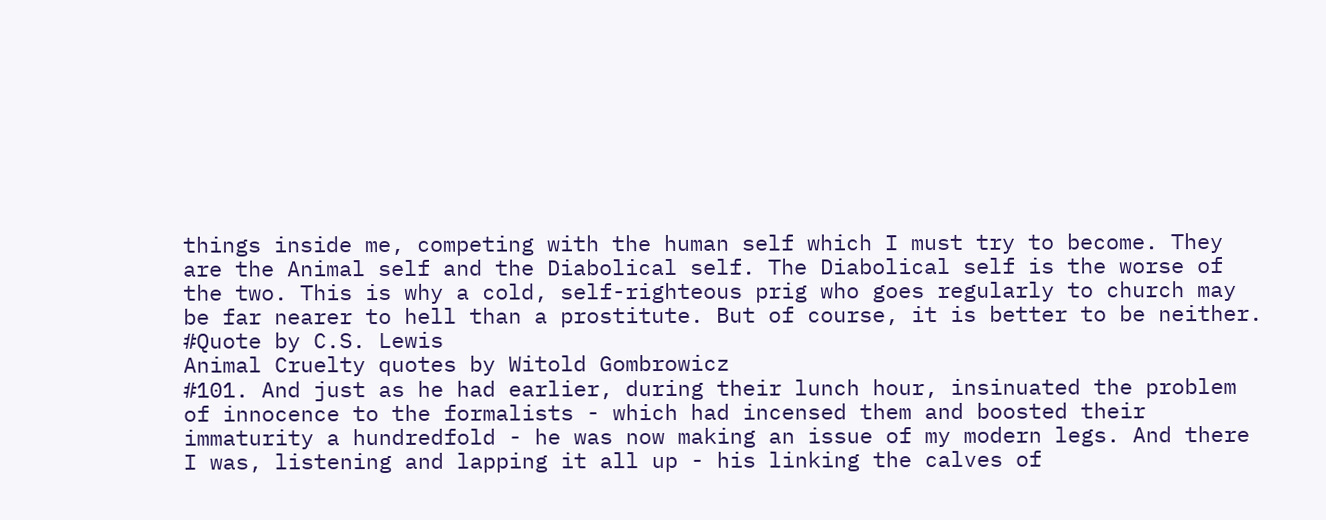things inside me, competing with the human self which I must try to become. They are the Animal self and the Diabolical self. The Diabolical self is the worse of the two. This is why a cold, self-righteous prig who goes regularly to church may be far nearer to hell than a prostitute. But of course, it is better to be neither. #Quote by C.S. Lewis
Animal Cruelty quotes by Witold Gombrowicz
#101. And just as he had earlier, during their lunch hour, insinuated the problem of innocence to the formalists - which had incensed them and boosted their immaturity a hundredfold - he was now making an issue of my modern legs. And there I was, listening and lapping it all up - his linking the calves of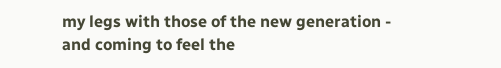my legs with those of the new generation - and coming to feel the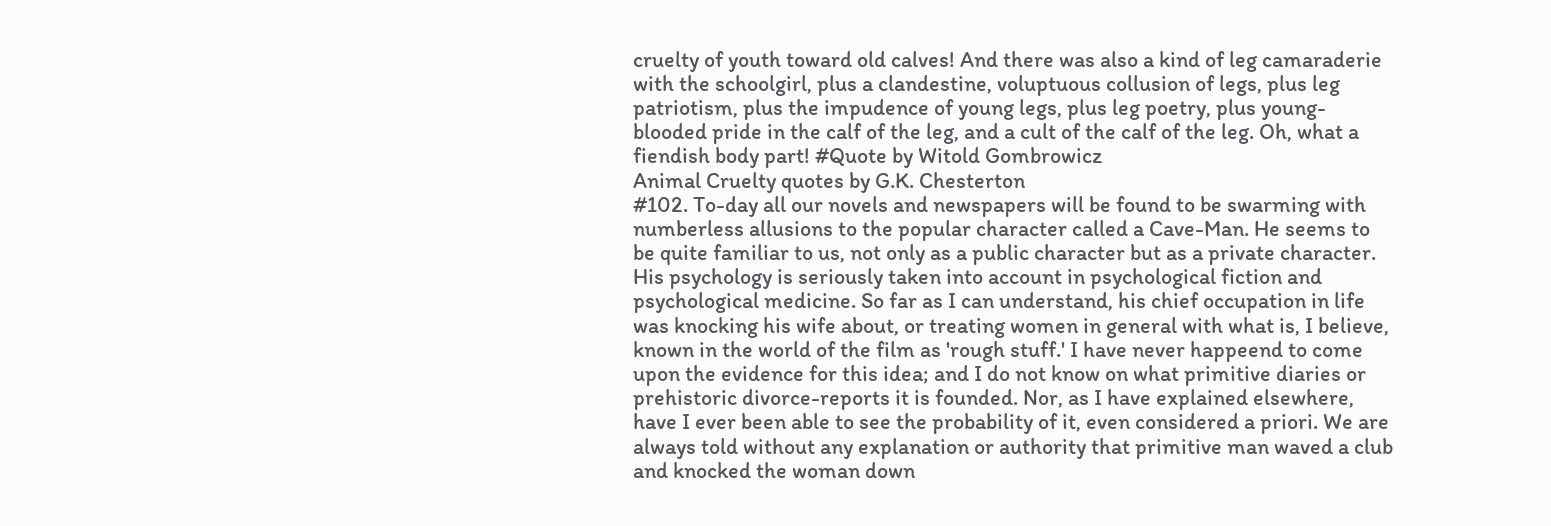cruelty of youth toward old calves! And there was also a kind of leg camaraderie with the schoolgirl, plus a clandestine, voluptuous collusion of legs, plus leg patriotism, plus the impudence of young legs, plus leg poetry, plus young-blooded pride in the calf of the leg, and a cult of the calf of the leg. Oh, what a fiendish body part! #Quote by Witold Gombrowicz
Animal Cruelty quotes by G.K. Chesterton
#102. To-day all our novels and newspapers will be found to be swarming with numberless allusions to the popular character called a Cave-Man. He seems to be quite familiar to us, not only as a public character but as a private character. His psychology is seriously taken into account in psychological fiction and psychological medicine. So far as I can understand, his chief occupation in life was knocking his wife about, or treating women in general with what is, I believe, known in the world of the film as 'rough stuff.' I have never happeend to come upon the evidence for this idea; and I do not know on what primitive diaries or prehistoric divorce-reports it is founded. Nor, as I have explained elsewhere, have I ever been able to see the probability of it, even considered a priori. We are always told without any explanation or authority that primitive man waved a club and knocked the woman down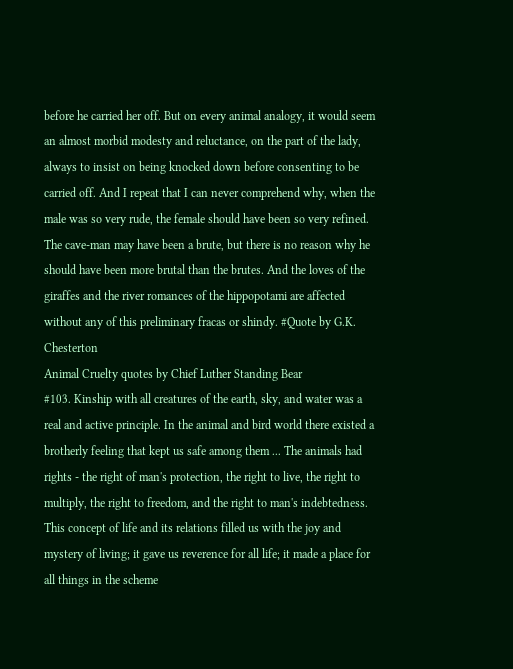before he carried her off. But on every animal analogy, it would seem an almost morbid modesty and reluctance, on the part of the lady, always to insist on being knocked down before consenting to be carried off. And I repeat that I can never comprehend why, when the male was so very rude, the female should have been so very refined. The cave-man may have been a brute, but there is no reason why he should have been more brutal than the brutes. And the loves of the giraffes and the river romances of the hippopotami are affected without any of this preliminary fracas or shindy. #Quote by G.K. Chesterton
Animal Cruelty quotes by Chief Luther Standing Bear
#103. Kinship with all creatures of the earth, sky, and water was a real and active principle. In the animal and bird world there existed a brotherly feeling that kept us safe among them ... The animals had rights - the right of man's protection, the right to live, the right to multiply, the right to freedom, and the right to man's indebtedness. This concept of life and its relations filled us with the joy and mystery of living; it gave us reverence for all life; it made a place for all things in the scheme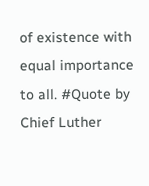of existence with equal importance to all. #Quote by Chief Luther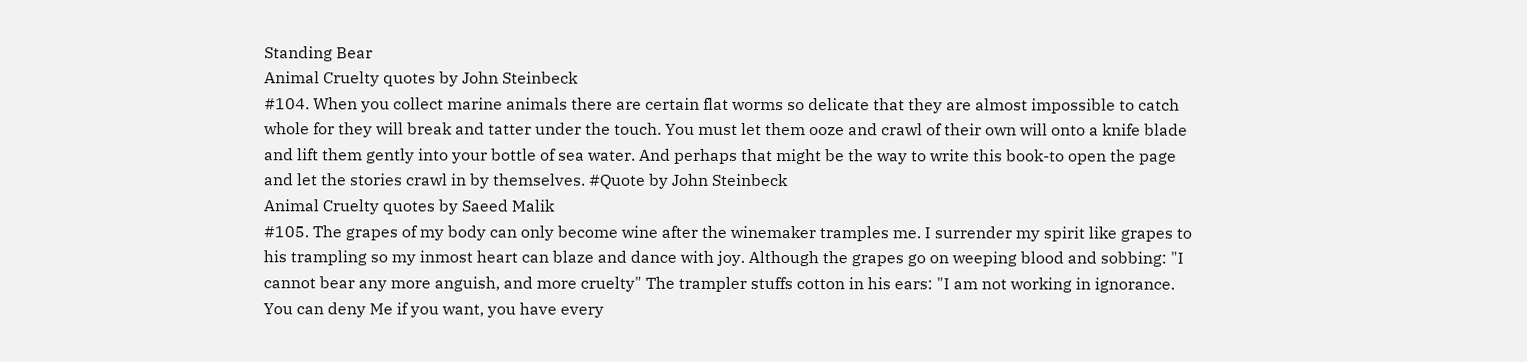Standing Bear
Animal Cruelty quotes by John Steinbeck
#104. When you collect marine animals there are certain flat worms so delicate that they are almost impossible to catch whole for they will break and tatter under the touch. You must let them ooze and crawl of their own will onto a knife blade and lift them gently into your bottle of sea water. And perhaps that might be the way to write this book-to open the page and let the stories crawl in by themselves. #Quote by John Steinbeck
Animal Cruelty quotes by Saeed Malik
#105. The grapes of my body can only become wine after the winemaker tramples me. I surrender my spirit like grapes to his trampling so my inmost heart can blaze and dance with joy. Although the grapes go on weeping blood and sobbing: "I cannot bear any more anguish, and more cruelty" The trampler stuffs cotton in his ears: "I am not working in ignorance. You can deny Me if you want, you have every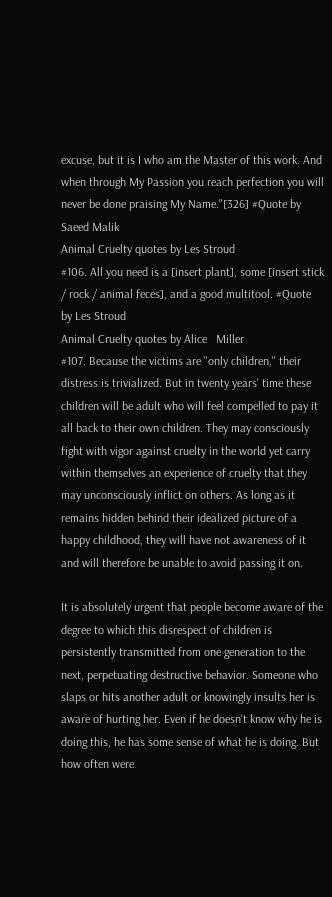excuse, but it is I who am the Master of this work. And when through My Passion you reach perfection you will never be done praising My Name."[326] #Quote by Saeed Malik
Animal Cruelty quotes by Les Stroud
#106. All you need is a [insert plant], some [insert stick / rock / animal feces], and a good multitool. #Quote by Les Stroud
Animal Cruelty quotes by Alice   Miller
#107. Because the victims are "only children," their distress is trivialized. But in twenty years' time these children will be adult who will feel compelled to pay it all back to their own children. They may consciously fight with vigor against cruelty in the world yet carry within themselves an experience of cruelty that they may unconsciously inflict on others. As long as it remains hidden behind their idealized picture of a happy childhood, they will have not awareness of it and will therefore be unable to avoid passing it on.

It is absolutely urgent that people become aware of the degree to which this disrespect of children is persistently transmitted from one generation to the next, perpetuating destructive behavior. Someone who slaps or hits another adult or knowingly insults her is aware of hurting her. Even if he doesn't know why he is doing this, he has some sense of what he is doing. But how often were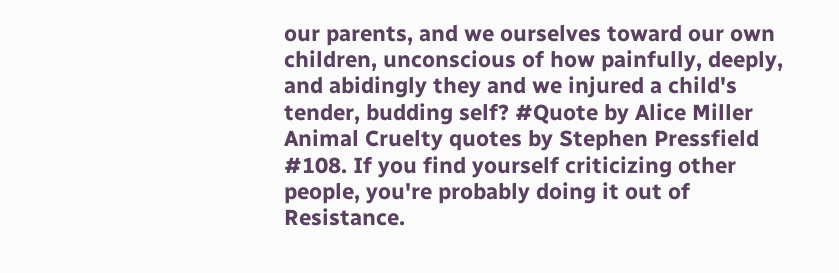our parents, and we ourselves toward our own children, unconscious of how painfully, deeply, and abidingly they and we injured a child's tender, budding self? #Quote by Alice Miller
Animal Cruelty quotes by Stephen Pressfield
#108. If you find yourself criticizing other people, you're probably doing it out of Resistance.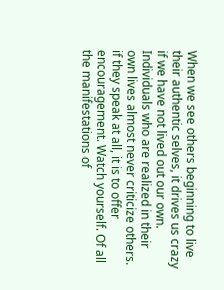When we see others beginning to live their authentic selves, it drives us crazy if we have not lived out our own.
Individuals who are realized in their own lives almost never criticize others. if they speak at all, it is to offer encouragement. Watch yourself. Of all the manifestations of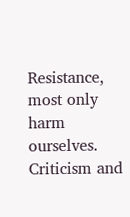Resistance, most only harm ourselves. Criticism and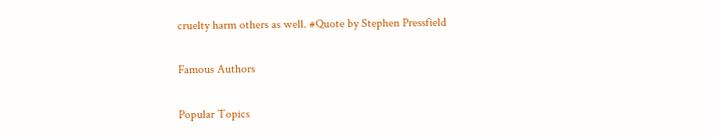cruelty harm others as well. #Quote by Stephen Pressfield

Famous Authors

Popular Topics